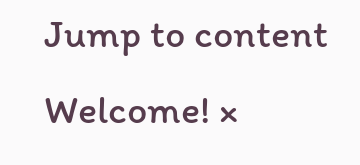Jump to content
Welcome! ×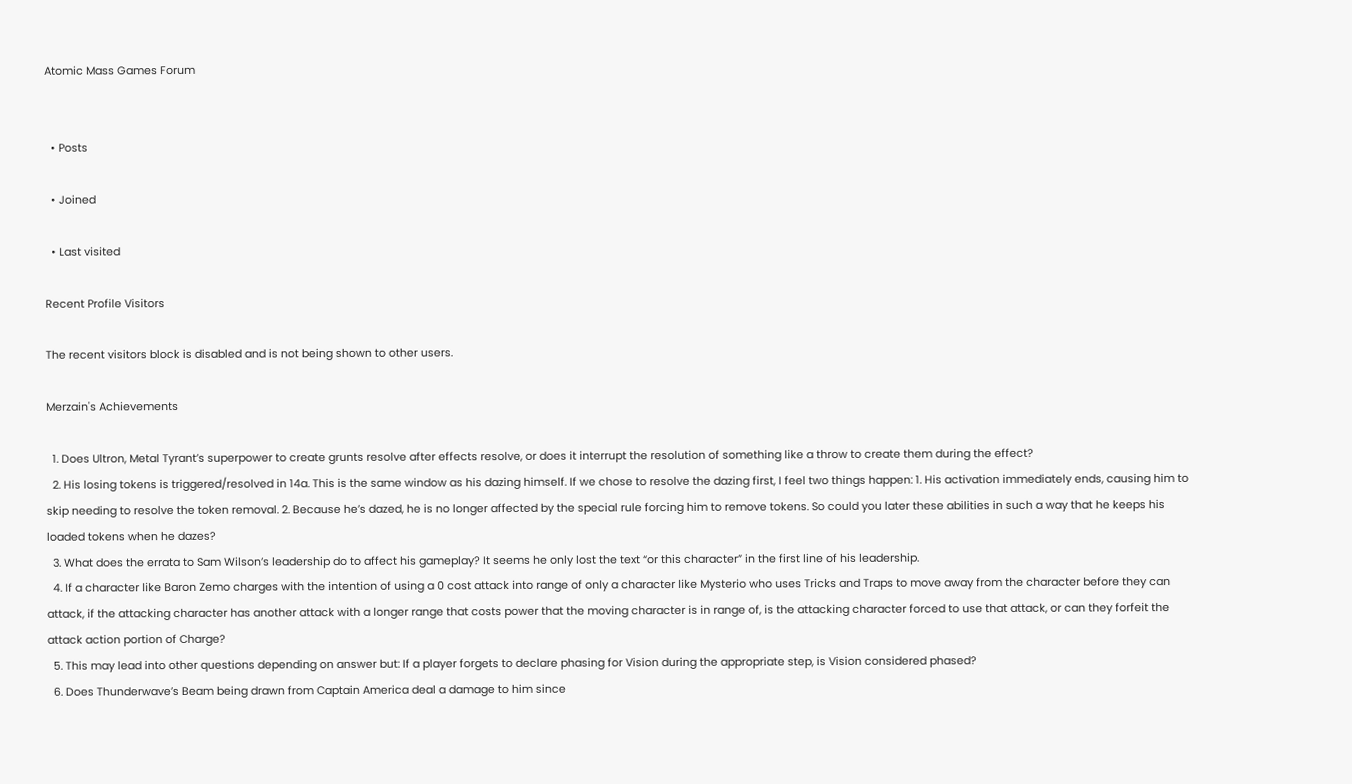Atomic Mass Games Forum


  • Posts

  • Joined

  • Last visited

Recent Profile Visitors

The recent visitors block is disabled and is not being shown to other users.

Merzain's Achievements

  1. Does Ultron, Metal Tyrant’s superpower to create grunts resolve after effects resolve, or does it interrupt the resolution of something like a throw to create them during the effect?
  2. His losing tokens is triggered/resolved in 14a. This is the same window as his dazing himself. If we chose to resolve the dazing first, I feel two things happen: 1. His activation immediately ends, causing him to skip needing to resolve the token removal. 2. Because he’s dazed, he is no longer affected by the special rule forcing him to remove tokens. So could you later these abilities in such a way that he keeps his loaded tokens when he dazes?
  3. What does the errata to Sam Wilson’s leadership do to affect his gameplay? It seems he only lost the text “or this character” in the first line of his leadership.
  4. If a character like Baron Zemo charges with the intention of using a 0 cost attack into range of only a character like Mysterio who uses Tricks and Traps to move away from the character before they can attack, if the attacking character has another attack with a longer range that costs power that the moving character is in range of, is the attacking character forced to use that attack, or can they forfeit the attack action portion of Charge?
  5. This may lead into other questions depending on answer but: If a player forgets to declare phasing for Vision during the appropriate step, is Vision considered phased?
  6. Does Thunderwave’s Beam being drawn from Captain America deal a damage to him since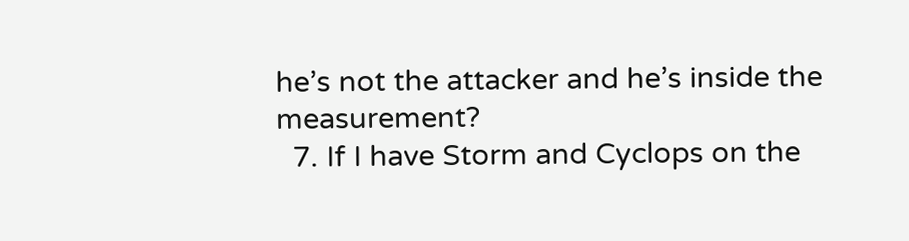he’s not the attacker and he’s inside the measurement?
  7. If I have Storm and Cyclops on the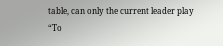table, can only the current leader play “To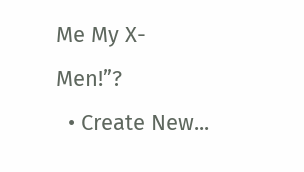Me My X-Men!”?
  • Create New...